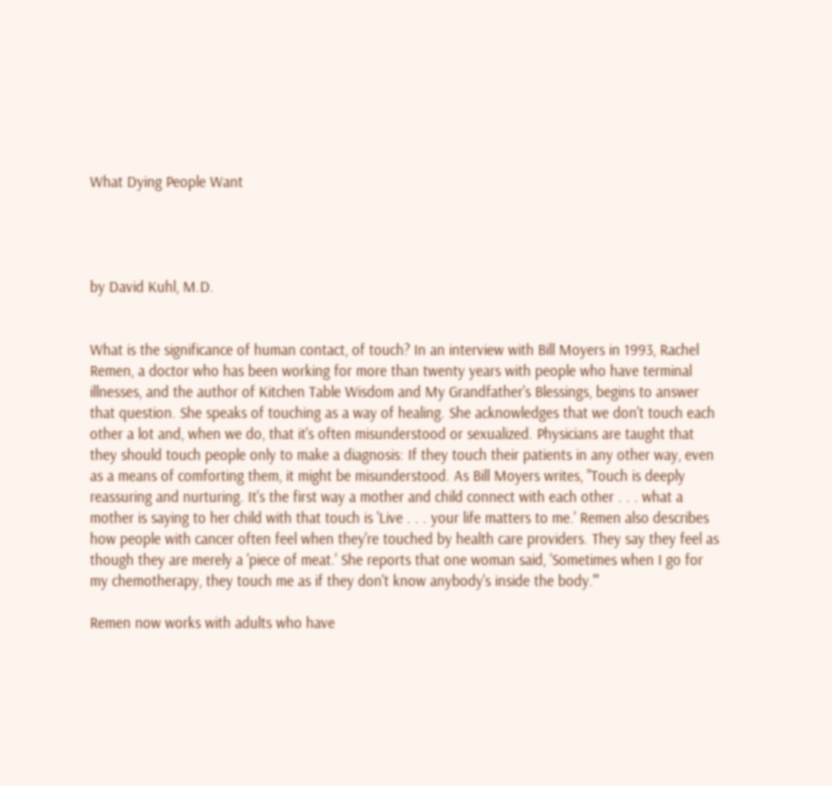What Dying People Want




by David Kuhl, M.D.


What is the significance of human contact, of touch? In an interview with Bill Moyers in 1993, Rachel Remen, a doctor who has been working for more than twenty years with people who have terminal illnesses, and the author of Kitchen Table Wisdom and My Grandfather's Blessings, begins to answer that question. She speaks of touching as a way of healing. She acknowledges that we don't touch each other a lot and, when we do, that it's often misunderstood or sexualized. Physicians are taught that they should touch people only to make a diagnosis: If they touch their patients in any other way, even as a means of comforting them, it might be misunderstood. As Bill Moyers writes, "Touch is deeply reassuring and nurturing. It's the first way a mother and child connect with each other . . . what a mother is saying to her child with that touch is 'Live . . . your life matters to me.' Remen also describes how people with cancer often feel when they're touched by health care providers. They say they feel as though they are merely a 'piece of meat.' She reports that one woman said, 'Sometimes when I go for my chemotherapy, they touch me as if they don't know anybody's inside the body.'"

Remen now works with adults who have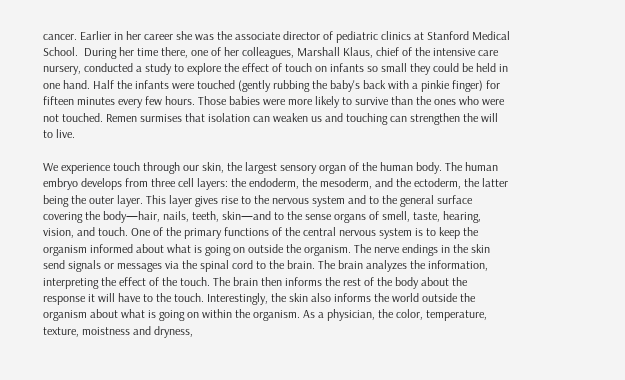cancer. Earlier in her career she was the associate director of pediatric clinics at Stanford Medical School.  During her time there, one of her colleagues, Marshall Klaus, chief of the intensive care nursery, conducted a study to explore the effect of touch on infants so small they could be held in one hand. Half the infants were touched (gently rubbing the baby's back with a pinkie finger) for fifteen minutes every few hours. Those babies were more likely to survive than the ones who were not touched. Remen surmises that isolation can weaken us and touching can strengthen the will to live.

We experience touch through our skin, the largest sensory organ of the human body. The human embryo develops from three cell layers: the endoderm, the mesoderm, and the ectoderm, the latter being the outer layer. This layer gives rise to the nervous system and to the general surface covering the body—hair, nails, teeth, skin—and to the sense organs of smell, taste, hearing, vision, and touch. One of the primary functions of the central nervous system is to keep the organism informed about what is going on outside the organism. The nerve endings in the skin send signals or messages via the spinal cord to the brain. The brain analyzes the information, interpreting the effect of the touch. The brain then informs the rest of the body about the response it will have to the touch. Interestingly, the skin also informs the world outside the organism about what is going on within the organism. As a physician, the color, temperature, texture, moistness and dryness,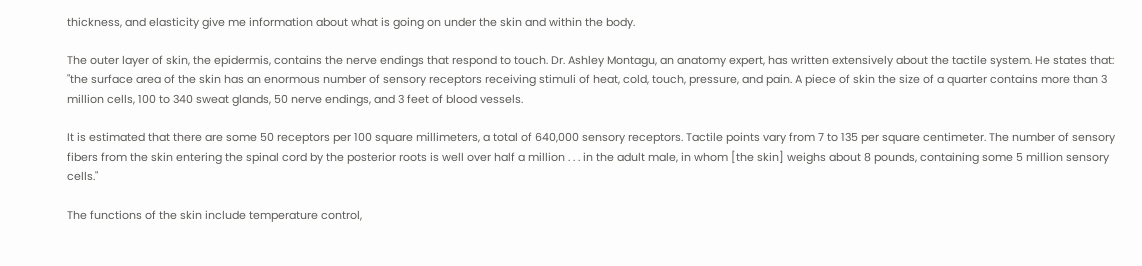thickness, and elasticity give me information about what is going on under the skin and within the body.

The outer layer of skin, the epidermis, contains the nerve endings that respond to touch. Dr. Ashley Montagu, an anatomy expert, has written extensively about the tactile system. He states that:  "the surface area of the skin has an enormous number of sensory receptors receiving stimuli of heat, cold, touch, pressure, and pain. A piece of skin the size of a quarter contains more than 3 million cells, 100 to 340 sweat glands, 50 nerve endings, and 3 feet of blood vessels.

It is estimated that there are some 50 receptors per 100 square millimeters, a total of 640,000 sensory receptors. Tactile points vary from 7 to 135 per square centimeter. The number of sensory fibers from the skin entering the spinal cord by the posterior roots is well over half a million . . . in the adult male, in whom [the skin] weighs about 8 pounds, containing some 5 million sensory cells."

The functions of the skin include temperature control,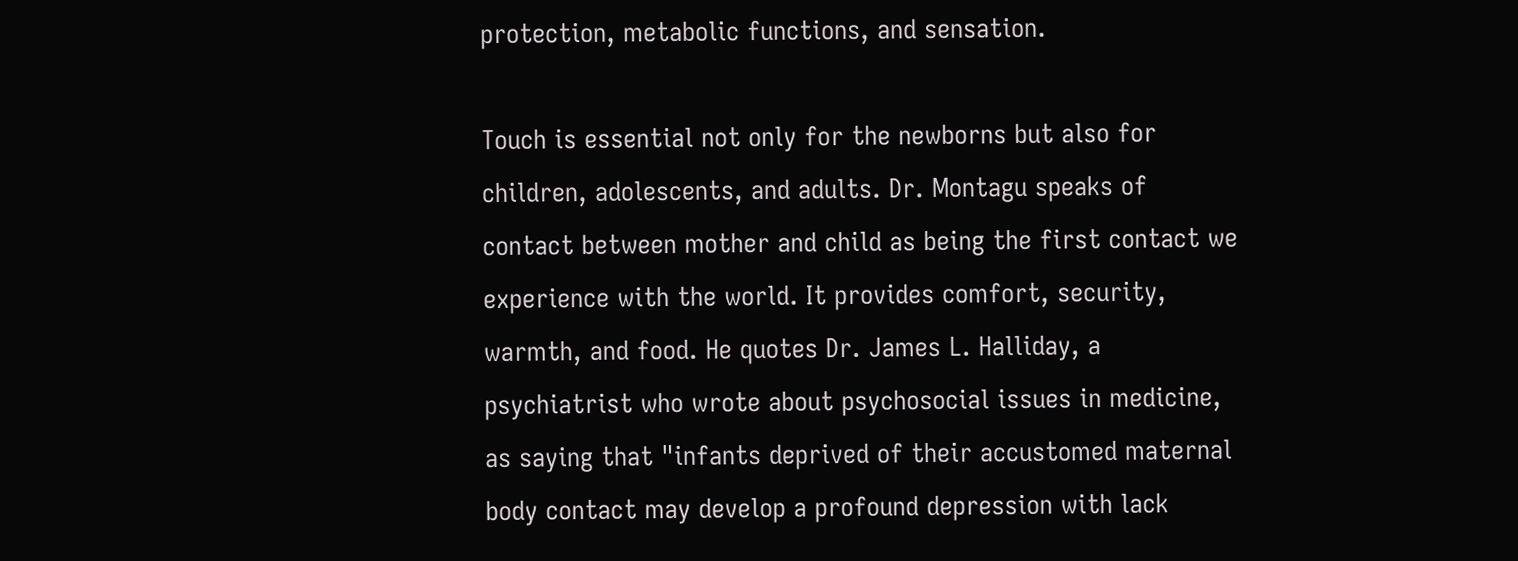protection, metabolic functions, and sensation.

Touch is essential not only for the newborns but also for children, adolescents, and adults. Dr. Montagu speaks of contact between mother and child as being the first contact we experience with the world. It provides comfort, security, warmth, and food. He quotes Dr. James L. Halliday, a psychiatrist who wrote about psychosocial issues in medicine, as saying that "infants deprived of their accustomed maternal body contact may develop a profound depression with lack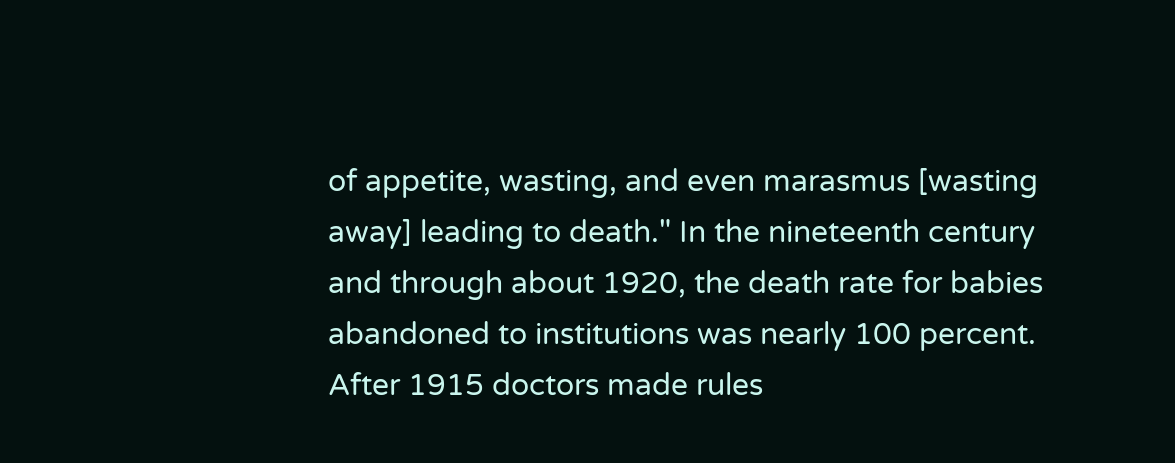of appetite, wasting, and even marasmus [wasting away] leading to death." In the nineteenth century and through about 1920, the death rate for babies abandoned to institutions was nearly 100 percent. After 1915 doctors made rules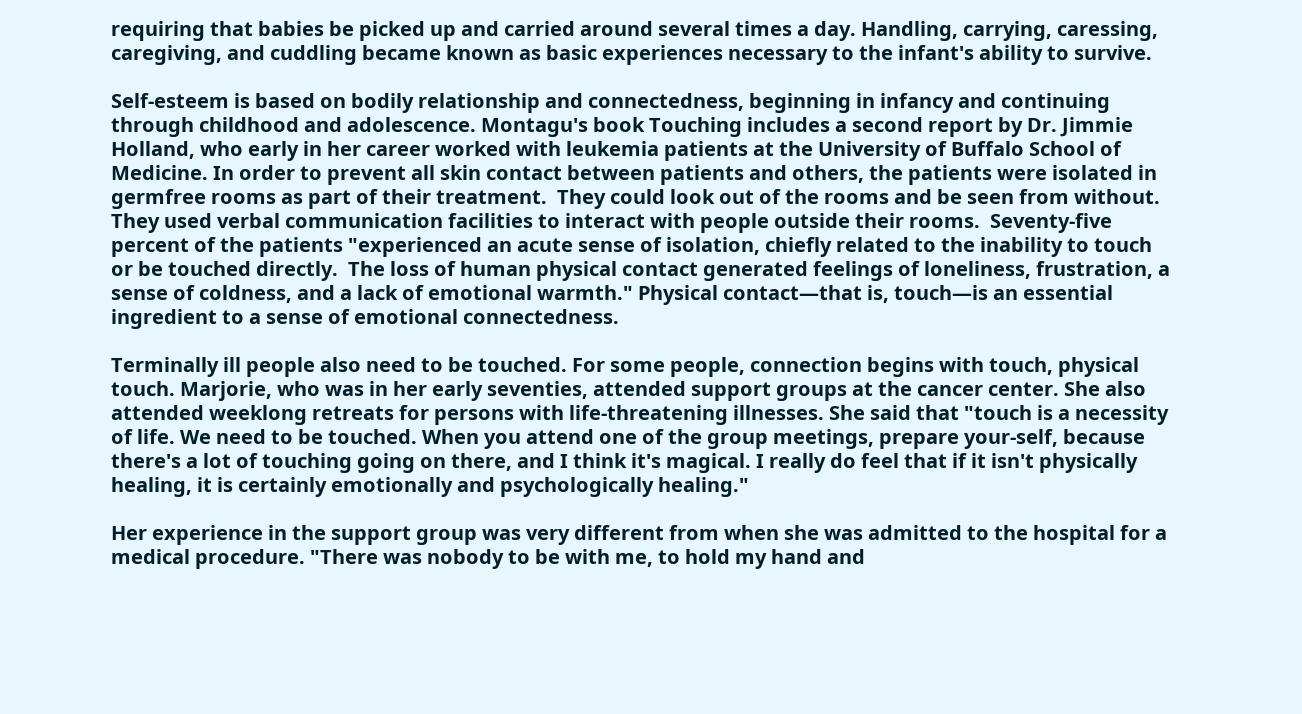requiring that babies be picked up and carried around several times a day. Handling, carrying, caressing, caregiving, and cuddling became known as basic experiences necessary to the infant's ability to survive.

Self-esteem is based on bodily relationship and connectedness, beginning in infancy and continuing through childhood and adolescence. Montagu's book Touching includes a second report by Dr. Jimmie Holland, who early in her career worked with leukemia patients at the University of Buffalo School of Medicine. In order to prevent all skin contact between patients and others, the patients were isolated in germfree rooms as part of their treatment.  They could look out of the rooms and be seen from without. They used verbal communication facilities to interact with people outside their rooms.  Seventy-five percent of the patients "experienced an acute sense of isolation, chiefly related to the inability to touch or be touched directly.  The loss of human physical contact generated feelings of loneliness, frustration, a sense of coldness, and a lack of emotional warmth." Physical contact—that is, touch—is an essential ingredient to a sense of emotional connectedness.

Terminally ill people also need to be touched. For some people, connection begins with touch, physical touch. Marjorie, who was in her early seventies, attended support groups at the cancer center. She also attended weeklong retreats for persons with life-threatening illnesses. She said that "touch is a necessity of life. We need to be touched. When you attend one of the group meetings, prepare your-self, because there's a lot of touching going on there, and I think it's magical. I really do feel that if it isn't physically healing, it is certainly emotionally and psychologically healing."

Her experience in the support group was very different from when she was admitted to the hospital for a medical procedure. "There was nobody to be with me, to hold my hand and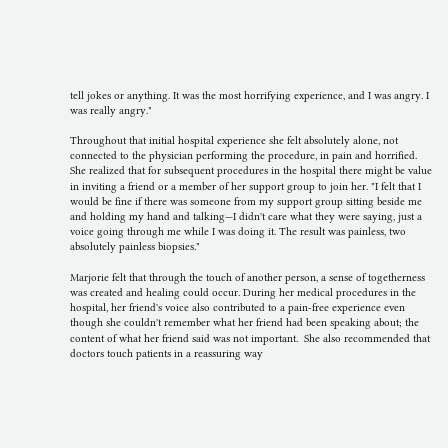tell jokes or anything. It was the most horrifying experience, and I was angry. I was really angry."

Throughout that initial hospital experience she felt absolutely alone, not connected to the physician performing the procedure, in pain and horrified.  She realized that for subsequent procedures in the hospital there might be value in inviting a friend or a member of her support group to join her. "I felt that I would be fine if there was someone from my support group sitting beside me and holding my hand and talking—I didn't care what they were saying, just a voice going through me while I was doing it. The result was painless, two absolutely painless biopsies."

Marjorie felt that through the touch of another person, a sense of togetherness was created and healing could occur. During her medical procedures in the hospital, her friend's voice also contributed to a pain-free experience even though she couldn't remember what her friend had been speaking about; the content of what her friend said was not important.  She also recommended that doctors touch patients in a reassuring way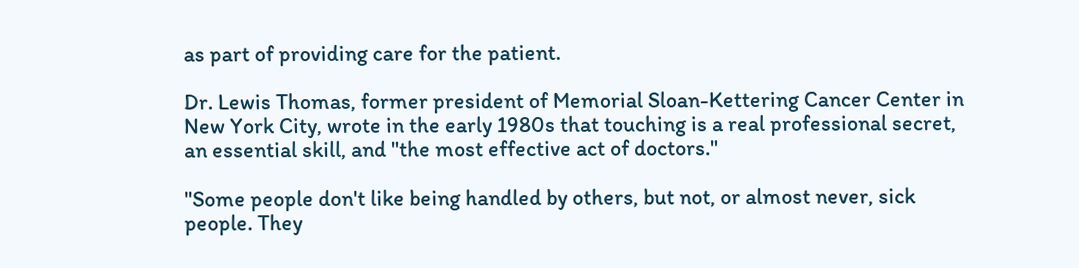as part of providing care for the patient.

Dr. Lewis Thomas, former president of Memorial Sloan-Kettering Cancer Center in New York City, wrote in the early 1980s that touching is a real professional secret, an essential skill, and "the most effective act of doctors."

"Some people don't like being handled by others, but not, or almost never, sick people. They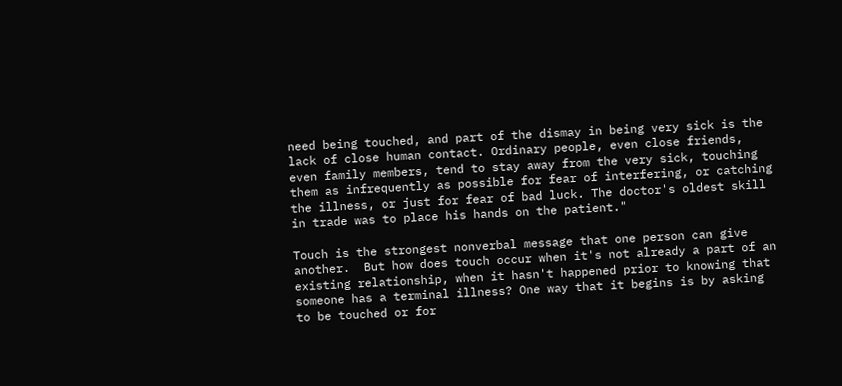need being touched, and part of the dismay in being very sick is the lack of close human contact. Ordinary people, even close friends, even family members, tend to stay away from the very sick, touching them as infrequently as possible for fear of interfering, or catching the illness, or just for fear of bad luck. The doctor's oldest skill in trade was to place his hands on the patient."

Touch is the strongest nonverbal message that one person can give another.  But how does touch occur when it's not already a part of an existing relationship, when it hasn't happened prior to knowing that someone has a terminal illness? One way that it begins is by asking to be touched or for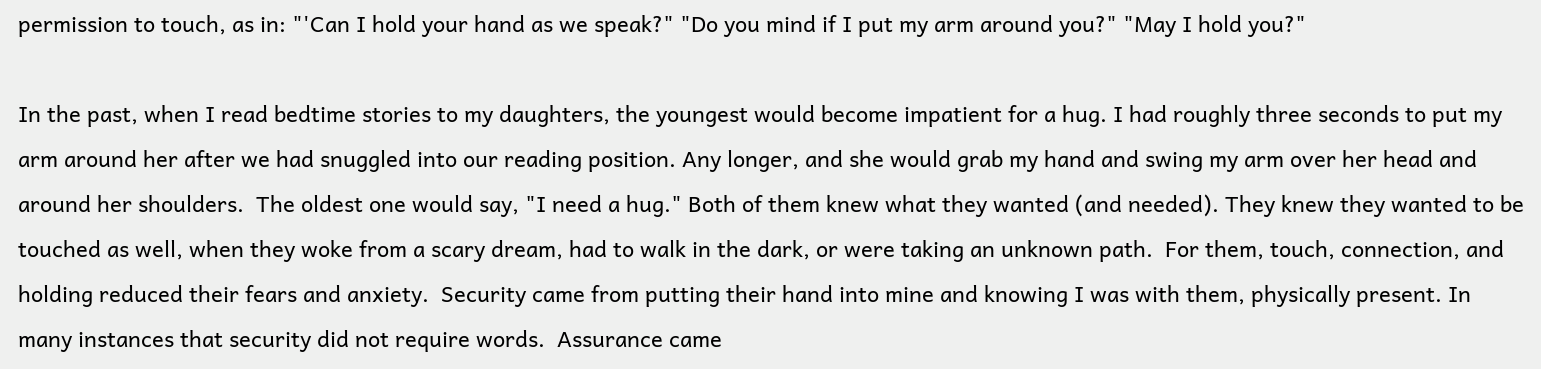permission to touch, as in: "'Can I hold your hand as we speak?" "Do you mind if I put my arm around you?" "May I hold you?"

In the past, when I read bedtime stories to my daughters, the youngest would become impatient for a hug. I had roughly three seconds to put my arm around her after we had snuggled into our reading position. Any longer, and she would grab my hand and swing my arm over her head and around her shoulders.  The oldest one would say, "I need a hug." Both of them knew what they wanted (and needed). They knew they wanted to be touched as well, when they woke from a scary dream, had to walk in the dark, or were taking an unknown path.  For them, touch, connection, and holding reduced their fears and anxiety.  Security came from putting their hand into mine and knowing I was with them, physically present. In many instances that security did not require words.  Assurance came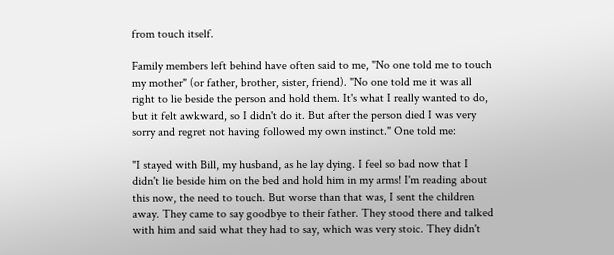from touch itself.

Family members left behind have often said to me, "No one told me to touch my mother" (or father, brother, sister, friend). "No one told me it was all right to lie beside the person and hold them. It's what I really wanted to do, but it felt awkward, so I didn't do it. But after the person died I was very sorry and regret not having followed my own instinct." One told me:

"I stayed with Bill, my husband, as he lay dying. I feel so bad now that I didn't lie beside him on the bed and hold him in my arms! I'm reading about this now, the need to touch. But worse than that was, I sent the children away. They came to say goodbye to their father. They stood there and talked with him and said what they had to say, which was very stoic. They didn't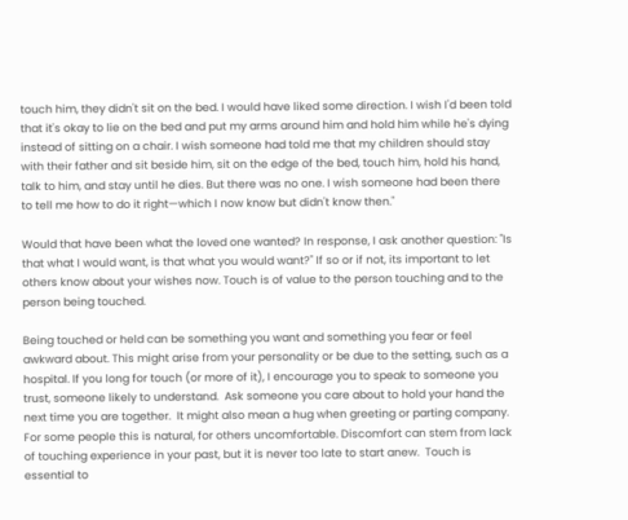touch him, they didn't sit on the bed. I would have liked some direction. I wish I'd been told that it's okay to lie on the bed and put my arms around him and hold him while he's dying instead of sitting on a chair. I wish someone had told me that my children should stay with their father and sit beside him, sit on the edge of the bed, touch him, hold his hand, talk to him, and stay until he dies. But there was no one. I wish someone had been there to tell me how to do it right—which I now know but didn't know then."

Would that have been what the loved one wanted? In response, I ask another question: "Is that what I would want, is that what you would want?" If so or if not, its important to let others know about your wishes now. Touch is of value to the person touching and to the person being touched.

Being touched or held can be something you want and something you fear or feel awkward about. This might arise from your personality or be due to the setting, such as a hospital. If you long for touch (or more of it), I encourage you to speak to someone you trust, someone likely to understand.  Ask someone you care about to hold your hand the next time you are together.  It might also mean a hug when greeting or parting company. For some people this is natural, for others uncomfortable. Discomfort can stem from lack of touching experience in your past, but it is never too late to start anew.  Touch is essential to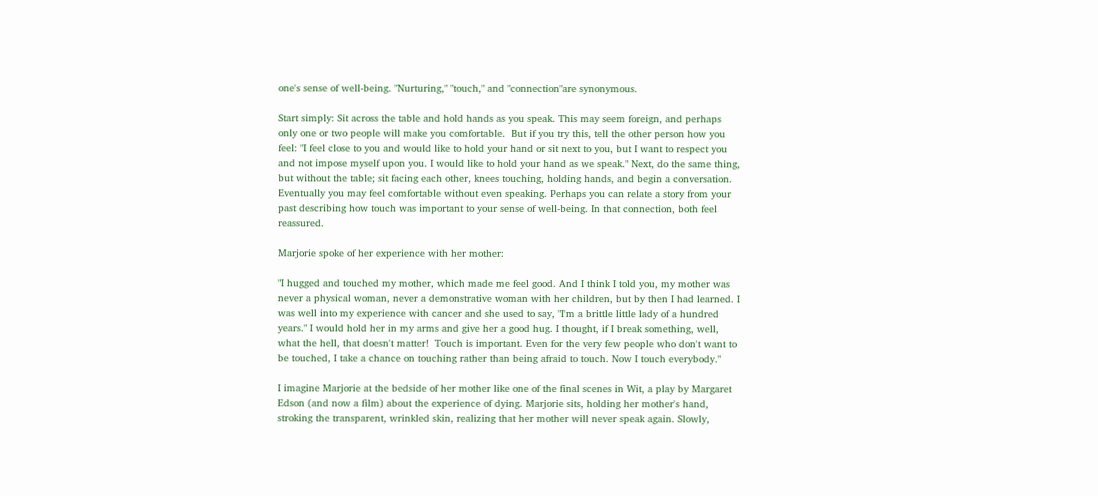one's sense of well-being. "Nurturing," "touch," and "connection"are synonymous.

Start simply: Sit across the table and hold hands as you speak. This may seem foreign, and perhaps only one or two people will make you comfortable.  But if you try this, tell the other person how you feel: "I feel close to you and would like to hold your hand or sit next to you, but I want to respect you and not impose myself upon you. I would like to hold your hand as we speak." Next, do the same thing, but without the table; sit facing each other, knees touching, holding hands, and begin a conversation. Eventually you may feel comfortable without even speaking. Perhaps you can relate a story from your past describing how touch was important to your sense of well-being. In that connection, both feel reassured.

Marjorie spoke of her experience with her mother:

"I hugged and touched my mother, which made me feel good. And I think I told you, my mother was never a physical woman, never a demonstrative woman with her children, but by then I had learned. I was well into my experience with cancer and she used to say, "I'm a brittle little lady of a hundred years." I would hold her in my arms and give her a good hug. I thought, if I break something, well, what the hell, that doesn't matter!  Touch is important. Even for the very few people who don't want to be touched, I take a chance on touching rather than being afraid to touch. Now I touch everybody."

I imagine Marjorie at the bedside of her mother like one of the final scenes in Wit, a play by Margaret Edson (and now a film) about the experience of dying. Marjorie sits, holding her mother's hand, stroking the transparent, wrinkled skin, realizing that her mother will never speak again. Slowly,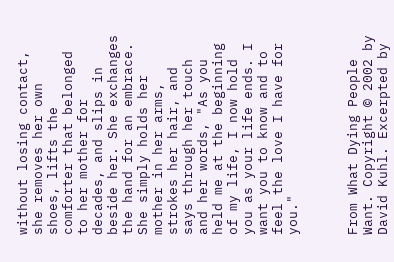without losing contact, she removes her own shoes, lifts the comforter that belonged to her mother for decades, and slips in beside her. She exchanges the hand for an embrace. She simply holds her mother in her arms, strokes her hair, and says through her touch and her words, "As you held me at the beginning of my life, I now hold you as your life ends. I want you to know and to feel the love I have for you."



From What Dying People Want. Copyright © 2002 by David Kuhl. Excerpted by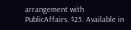arrangement with PublicAffairs. $25. Available in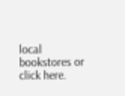local bookstores or click here.